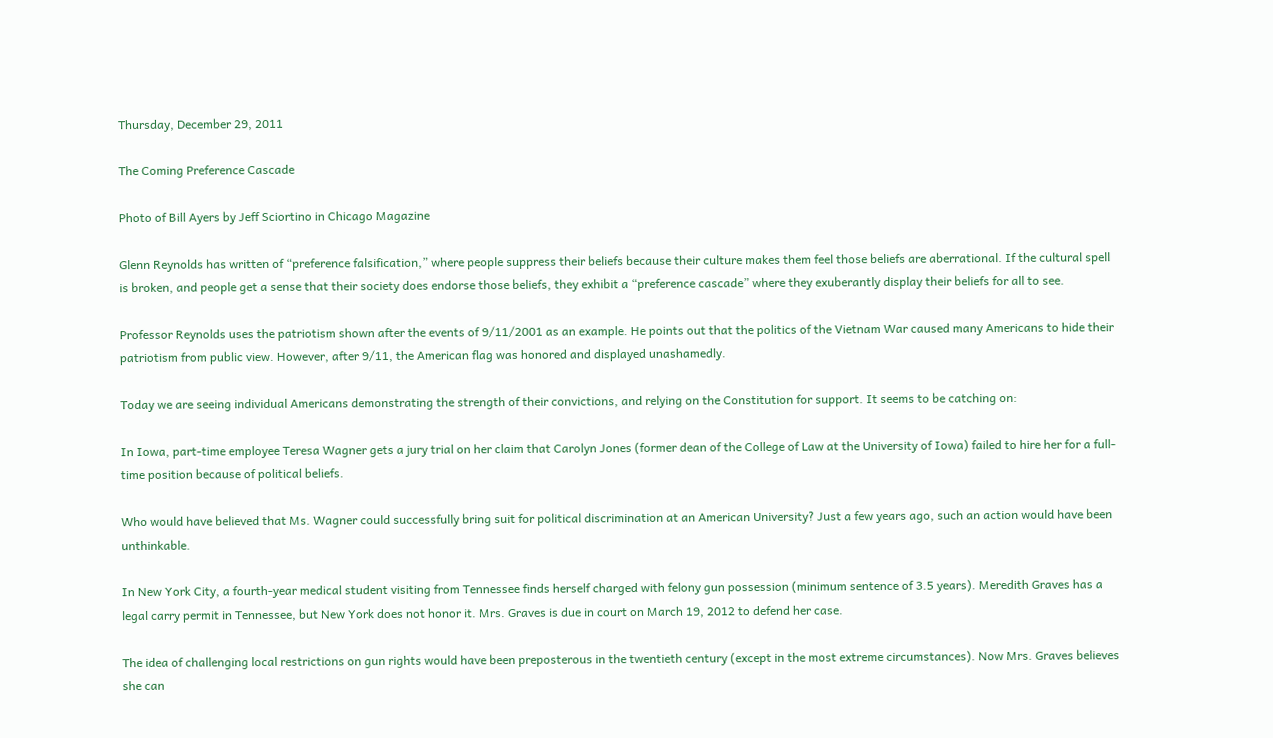Thursday, December 29, 2011

The Coming Preference Cascade

Photo of Bill Ayers by Jeff Sciortino in Chicago Magazine

Glenn Reynolds has written of “preference falsification,” where people suppress their beliefs because their culture makes them feel those beliefs are aberrational. If the cultural spell is broken, and people get a sense that their society does endorse those beliefs, they exhibit a “preference cascade” where they exuberantly display their beliefs for all to see.

Professor Reynolds uses the patriotism shown after the events of 9/11/2001 as an example. He points out that the politics of the Vietnam War caused many Americans to hide their patriotism from public view. However, after 9/11, the American flag was honored and displayed unashamedly.

Today we are seeing individual Americans demonstrating the strength of their convictions, and relying on the Constitution for support. It seems to be catching on:

In Iowa, part-time employee Teresa Wagner gets a jury trial on her claim that Carolyn Jones (former dean of the College of Law at the University of Iowa) failed to hire her for a full-time position because of political beliefs.

Who would have believed that Ms. Wagner could successfully bring suit for political discrimination at an American University? Just a few years ago, such an action would have been unthinkable.

In New York City, a fourth-year medical student visiting from Tennessee finds herself charged with felony gun possession (minimum sentence of 3.5 years). Meredith Graves has a legal carry permit in Tennessee, but New York does not honor it. Mrs. Graves is due in court on March 19, 2012 to defend her case.

The idea of challenging local restrictions on gun rights would have been preposterous in the twentieth century (except in the most extreme circumstances). Now Mrs. Graves believes she can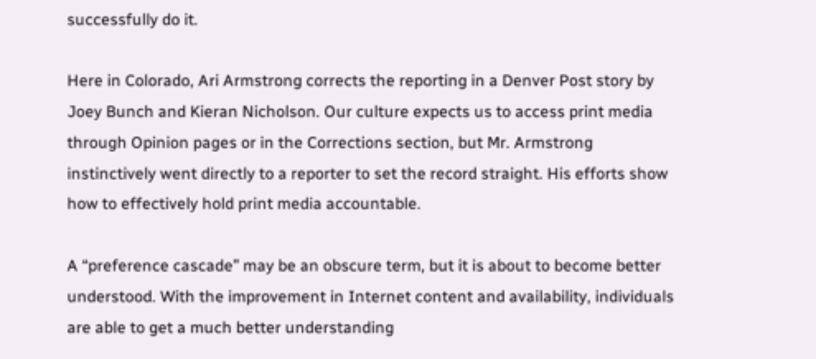successfully do it.

Here in Colorado, Ari Armstrong corrects the reporting in a Denver Post story by Joey Bunch and Kieran Nicholson. Our culture expects us to access print media through Opinion pages or in the Corrections section, but Mr. Armstrong instinctively went directly to a reporter to set the record straight. His efforts show how to effectively hold print media accountable.

A “preference cascade” may be an obscure term, but it is about to become better understood. With the improvement in Internet content and availability, individuals are able to get a much better understanding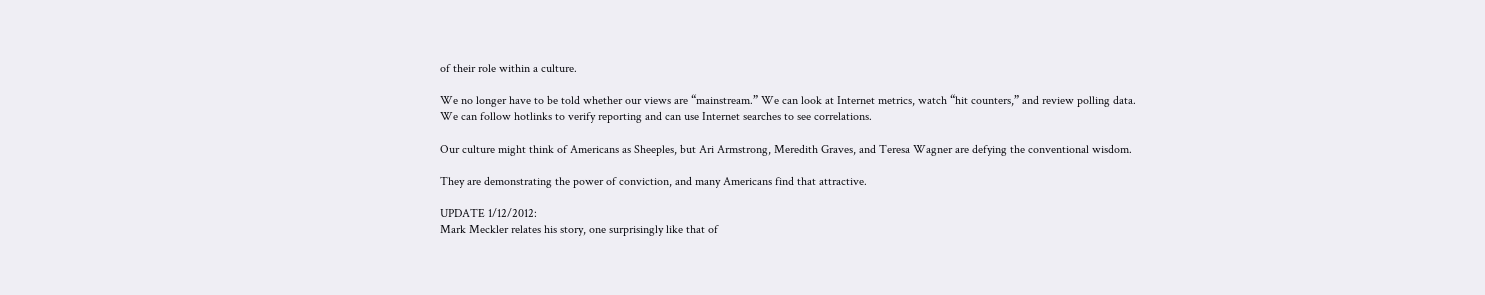of their role within a culture.

We no longer have to be told whether our views are “mainstream.” We can look at Internet metrics, watch “hit counters,” and review polling data. We can follow hotlinks to verify reporting and can use Internet searches to see correlations.

Our culture might think of Americans as Sheeples, but Ari Armstrong, Meredith Graves, and Teresa Wagner are defying the conventional wisdom.

They are demonstrating the power of conviction, and many Americans find that attractive.

UPDATE 1/12/2012:
Mark Meckler relates his story, one surprisingly like that of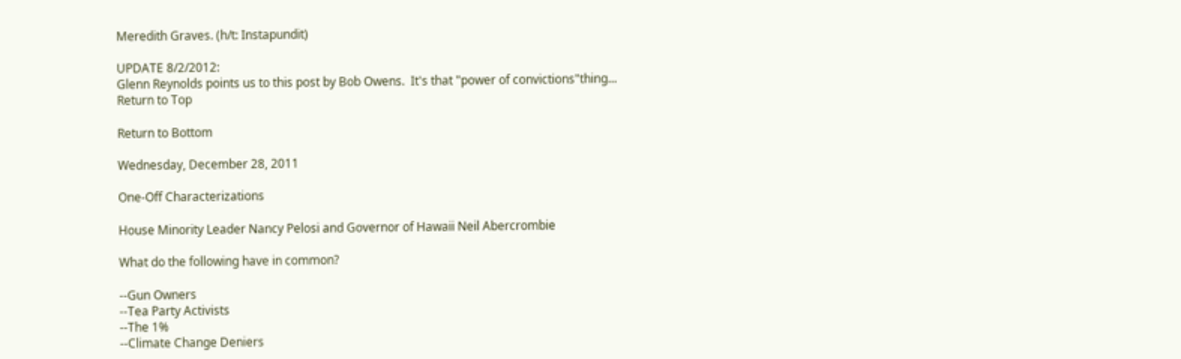Meredith Graves. (h/t: Instapundit)

UPDATE 8/2/2012:
Glenn Reynolds points us to this post by Bob Owens.  It's that "power of convictions"thing...
Return to Top

Return to Bottom

Wednesday, December 28, 2011

One-Off Characterizations

House Minority Leader Nancy Pelosi and Governor of Hawaii Neil Abercrombie

What do the following have in common?

--Gun Owners
--Tea Party Activists
--The 1%
--Climate Change Deniers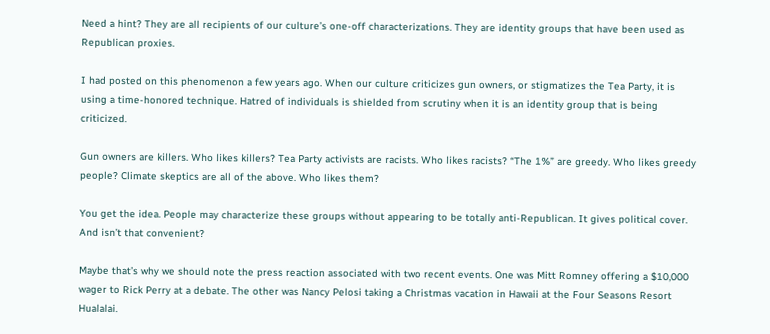Need a hint? They are all recipients of our culture’s one-off characterizations. They are identity groups that have been used as Republican proxies.

I had posted on this phenomenon a few years ago. When our culture criticizes gun owners, or stigmatizes the Tea Party, it is using a time-honored technique. Hatred of individuals is shielded from scrutiny when it is an identity group that is being criticized.

Gun owners are killers. Who likes killers? Tea Party activists are racists. Who likes racists? “The 1%” are greedy. Who likes greedy people? Climate skeptics are all of the above. Who likes them?

You get the idea. People may characterize these groups without appearing to be totally anti-Republican. It gives political cover. And isn’t that convenient?

Maybe that’s why we should note the press reaction associated with two recent events. One was Mitt Romney offering a $10,000 wager to Rick Perry at a debate. The other was Nancy Pelosi taking a Christmas vacation in Hawaii at the Four Seasons Resort Hualalai.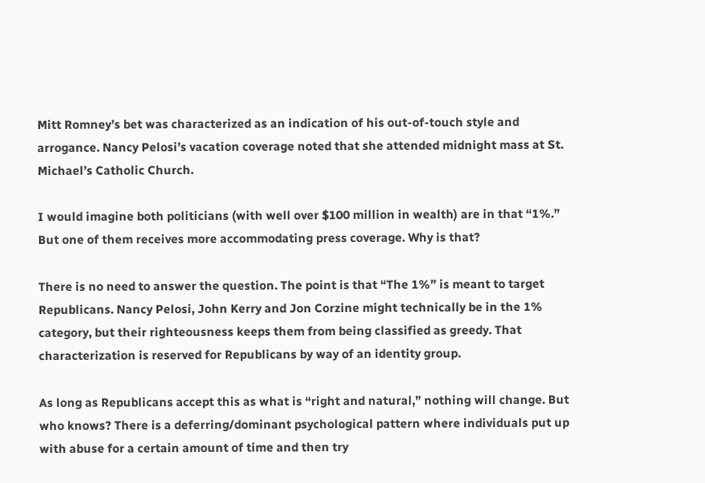Mitt Romney’s bet was characterized as an indication of his out-of-touch style and arrogance. Nancy Pelosi’s vacation coverage noted that she attended midnight mass at St. Michael’s Catholic Church.

I would imagine both politicians (with well over $100 million in wealth) are in that “1%.” But one of them receives more accommodating press coverage. Why is that?

There is no need to answer the question. The point is that “The 1%” is meant to target Republicans. Nancy Pelosi, John Kerry and Jon Corzine might technically be in the 1% category, but their righteousness keeps them from being classified as greedy. That characterization is reserved for Republicans by way of an identity group.

As long as Republicans accept this as what is “right and natural,” nothing will change. But who knows? There is a deferring/dominant psychological pattern where individuals put up with abuse for a certain amount of time and then try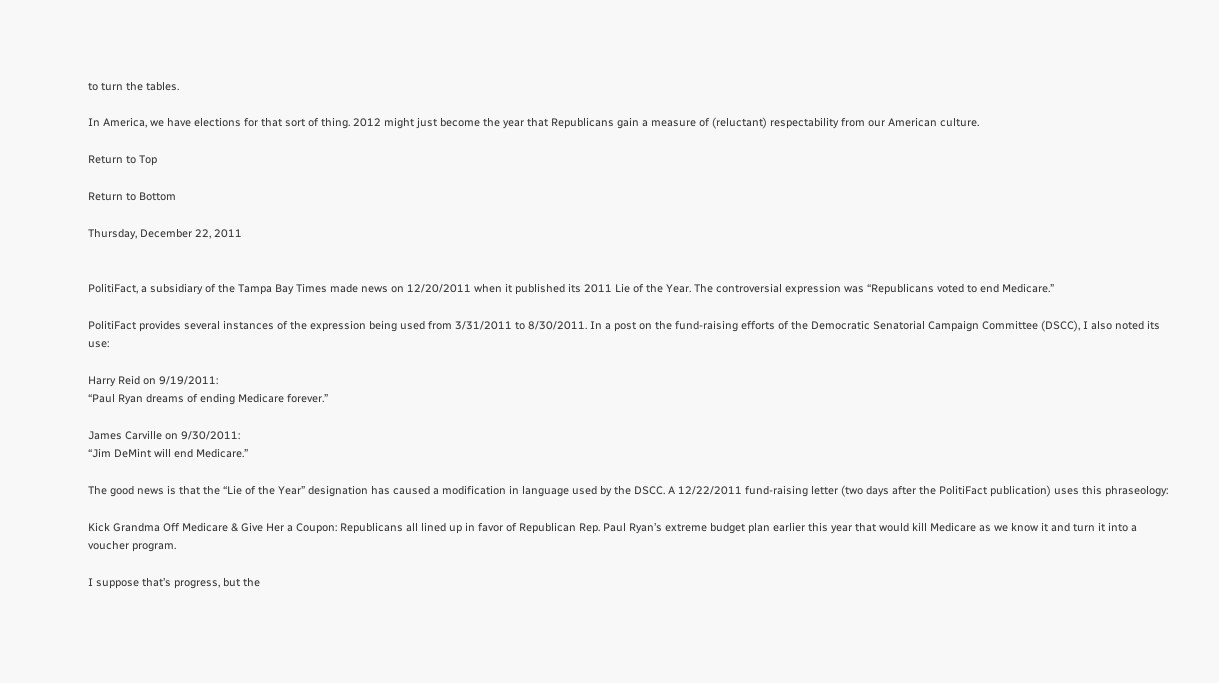to turn the tables.

In America, we have elections for that sort of thing. 2012 might just become the year that Republicans gain a measure of (reluctant) respectability from our American culture.

Return to Top

Return to Bottom

Thursday, December 22, 2011


PolitiFact, a subsidiary of the Tampa Bay Times made news on 12/20/2011 when it published its 2011 Lie of the Year. The controversial expression was “Republicans voted to end Medicare.”

PolitiFact provides several instances of the expression being used from 3/31/2011 to 8/30/2011. In a post on the fund-raising efforts of the Democratic Senatorial Campaign Committee (DSCC), I also noted its use:

Harry Reid on 9/19/2011:
“Paul Ryan dreams of ending Medicare forever.”

James Carville on 9/30/2011:
“Jim DeMint will end Medicare.”

The good news is that the “Lie of the Year” designation has caused a modification in language used by the DSCC. A 12/22/2011 fund-raising letter (two days after the PolitiFact publication) uses this phraseology:

Kick Grandma Off Medicare & Give Her a Coupon: Republicans all lined up in favor of Republican Rep. Paul Ryan’s extreme budget plan earlier this year that would kill Medicare as we know it and turn it into a voucher program.

I suppose that’s progress, but the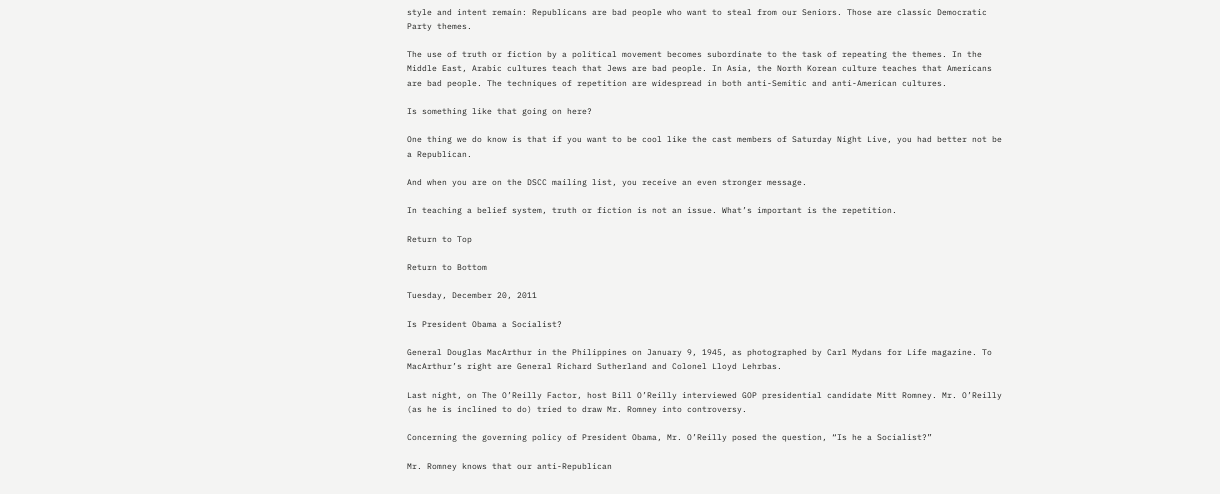style and intent remain: Republicans are bad people who want to steal from our Seniors. Those are classic Democratic Party themes.

The use of truth or fiction by a political movement becomes subordinate to the task of repeating the themes. In the Middle East, Arabic cultures teach that Jews are bad people. In Asia, the North Korean culture teaches that Americans are bad people. The techniques of repetition are widespread in both anti-Semitic and anti-American cultures.

Is something like that going on here?

One thing we do know is that if you want to be cool like the cast members of Saturday Night Live, you had better not be a Republican.

And when you are on the DSCC mailing list, you receive an even stronger message.

In teaching a belief system, truth or fiction is not an issue. What’s important is the repetition.

Return to Top

Return to Bottom

Tuesday, December 20, 2011

Is President Obama a Socialist?

General Douglas MacArthur in the Philippines on January 9, 1945, as photographed by Carl Mydans for Life magazine. To MacArthur’s right are General Richard Sutherland and Colonel Lloyd Lehrbas.

Last night, on The O’Reilly Factor, host Bill O’Reilly interviewed GOP presidential candidate Mitt Romney. Mr. O’Reilly (as he is inclined to do) tried to draw Mr. Romney into controversy.

Concerning the governing policy of President Obama, Mr. O’Reilly posed the question, “Is he a Socialist?”

Mr. Romney knows that our anti-Republican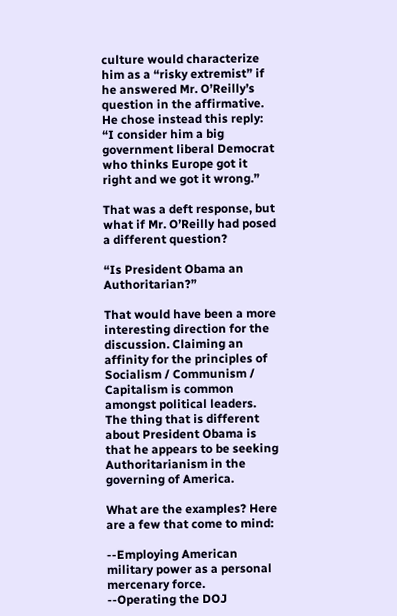culture would characterize him as a “risky extremist” if he answered Mr. O’Reilly’s question in the affirmative. He chose instead this reply: “I consider him a big government liberal Democrat who thinks Europe got it right and we got it wrong.”

That was a deft response, but what if Mr. O’Reilly had posed a different question?

“Is President Obama an Authoritarian?”

That would have been a more interesting direction for the discussion. Claiming an affinity for the principles of Socialism / Communism / Capitalism is common amongst political leaders. The thing that is different about President Obama is that he appears to be seeking Authoritarianism in the governing of America.

What are the examples? Here are a few that come to mind:

--Employing American military power as a personal mercenary force.
--Operating the DOJ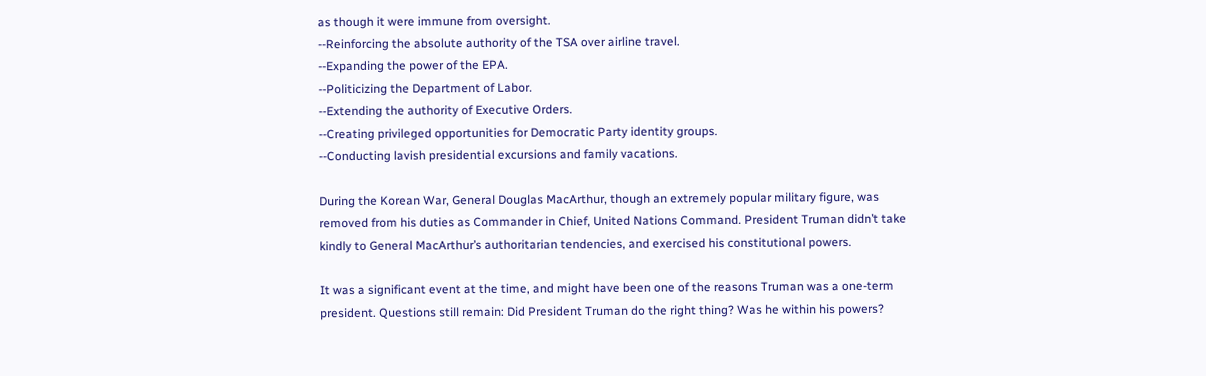as though it were immune from oversight.
--Reinforcing the absolute authority of the TSA over airline travel.
--Expanding the power of the EPA.
--Politicizing the Department of Labor.
--Extending the authority of Executive Orders.
--Creating privileged opportunities for Democratic Party identity groups.
--Conducting lavish presidential excursions and family vacations.

During the Korean War, General Douglas MacArthur, though an extremely popular military figure, was removed from his duties as Commander in Chief, United Nations Command. President Truman didn’t take kindly to General MacArthur’s authoritarian tendencies, and exercised his constitutional powers.

It was a significant event at the time, and might have been one of the reasons Truman was a one-term president. Questions still remain: Did President Truman do the right thing? Was he within his powers?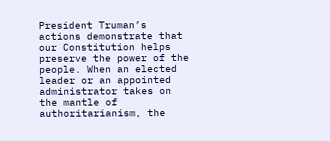President Truman’s actions demonstrate that our Constitution helps preserve the power of the people. When an elected leader or an appointed administrator takes on the mantle of authoritarianism, the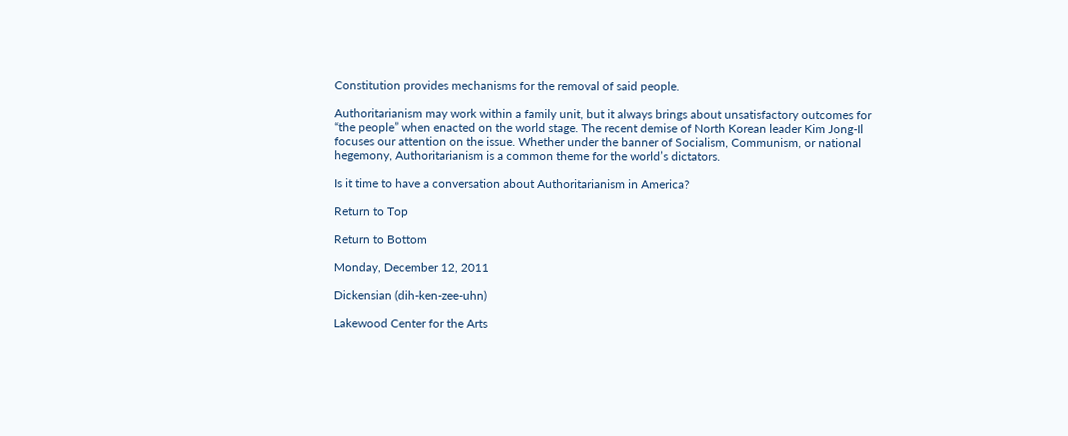Constitution provides mechanisms for the removal of said people.

Authoritarianism may work within a family unit, but it always brings about unsatisfactory outcomes for “the people” when enacted on the world stage. The recent demise of North Korean leader Kim Jong-Il focuses our attention on the issue. Whether under the banner of Socialism, Communism, or national hegemony, Authoritarianism is a common theme for the world’s dictators.

Is it time to have a conversation about Authoritarianism in America?

Return to Top

Return to Bottom

Monday, December 12, 2011

Dickensian (dih-ken-zee-uhn)

Lakewood Center for the Arts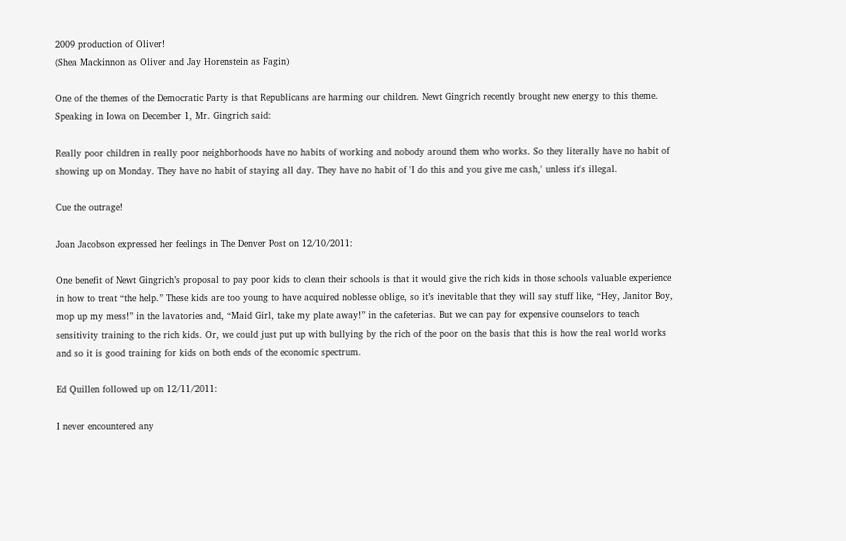2009 production of Oliver!
(Shea Mackinnon as Oliver and Jay Horenstein as Fagin)

One of the themes of the Democratic Party is that Republicans are harming our children. Newt Gingrich recently brought new energy to this theme. Speaking in Iowa on December 1, Mr. Gingrich said:

Really poor children in really poor neighborhoods have no habits of working and nobody around them who works. So they literally have no habit of showing up on Monday. They have no habit of staying all day. They have no habit of 'I do this and you give me cash,' unless it's illegal.

Cue the outrage!

Joan Jacobson expressed her feelings in The Denver Post on 12/10/2011:

One benefit of Newt Gingrich’s proposal to pay poor kids to clean their schools is that it would give the rich kids in those schools valuable experience in how to treat “the help.” These kids are too young to have acquired noblesse oblige, so it’s inevitable that they will say stuff like, “Hey, Janitor Boy, mop up my mess!” in the lavatories and, “Maid Girl, take my plate away!” in the cafeterias. But we can pay for expensive counselors to teach sensitivity training to the rich kids. Or, we could just put up with bullying by the rich of the poor on the basis that this is how the real world works and so it is good training for kids on both ends of the economic spectrum.

Ed Quillen followed up on 12/11/2011:

I never encountered any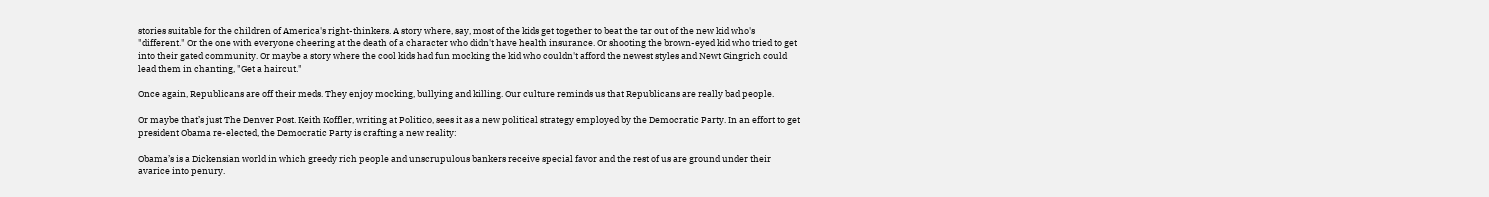stories suitable for the children of America's right-thinkers. A story where, say, most of the kids get together to beat the tar out of the new kid who's "different." Or the one with everyone cheering at the death of a character who didn't have health insurance. Or shooting the brown-eyed kid who tried to get into their gated community. Or maybe a story where the cool kids had fun mocking the kid who couldn't afford the newest styles and Newt Gingrich could lead them in chanting, "Get a haircut."

Once again, Republicans are off their meds. They enjoy mocking, bullying and killing. Our culture reminds us that Republicans are really bad people.

Or maybe that’s just The Denver Post. Keith Koffler, writing at Politico, sees it as a new political strategy employed by the Democratic Party. In an effort to get president Obama re-elected, the Democratic Party is crafting a new reality:

Obama’s is a Dickensian world in which greedy rich people and unscrupulous bankers receive special favor and the rest of us are ground under their avarice into penury.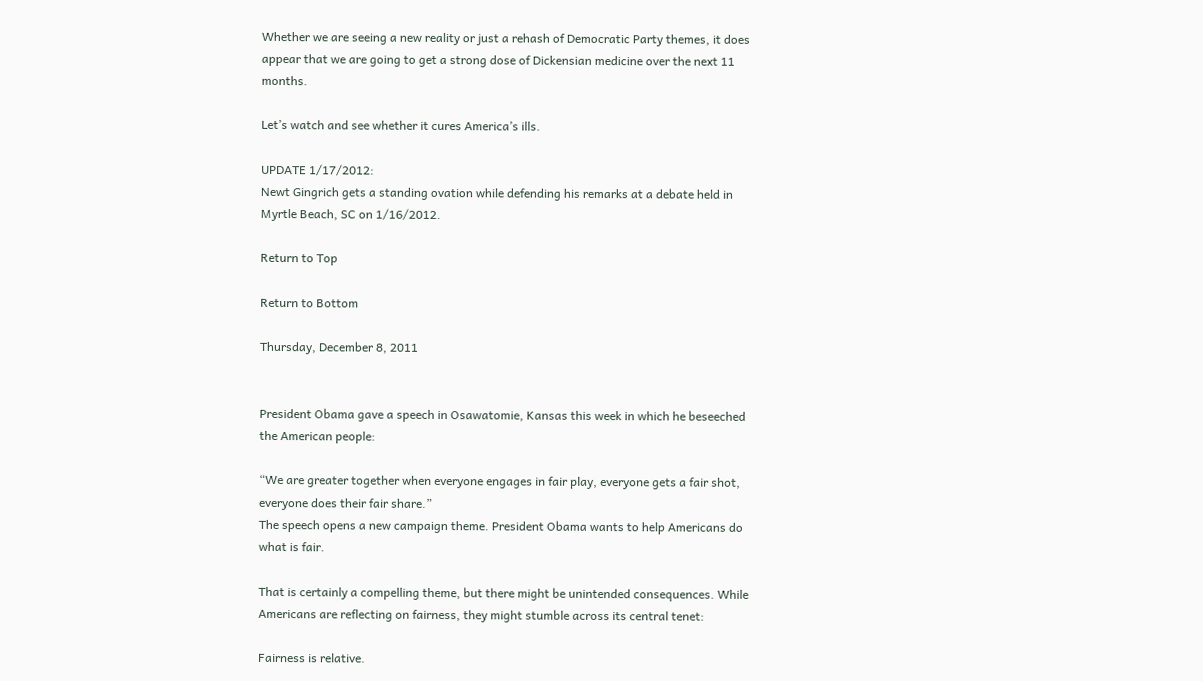Whether we are seeing a new reality or just a rehash of Democratic Party themes, it does appear that we are going to get a strong dose of Dickensian medicine over the next 11 months.

Let’s watch and see whether it cures America’s ills.

UPDATE 1/17/2012:
Newt Gingrich gets a standing ovation while defending his remarks at a debate held in Myrtle Beach, SC on 1/16/2012.

Return to Top

Return to Bottom

Thursday, December 8, 2011


President Obama gave a speech in Osawatomie, Kansas this week in which he beseeched the American people:

“We are greater together when everyone engages in fair play, everyone gets a fair shot, everyone does their fair share.”
The speech opens a new campaign theme. President Obama wants to help Americans do what is fair.

That is certainly a compelling theme, but there might be unintended consequences. While Americans are reflecting on fairness, they might stumble across its central tenet:

Fairness is relative.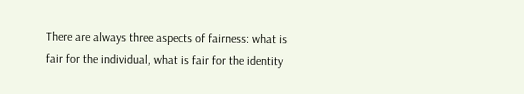There are always three aspects of fairness: what is fair for the individual, what is fair for the identity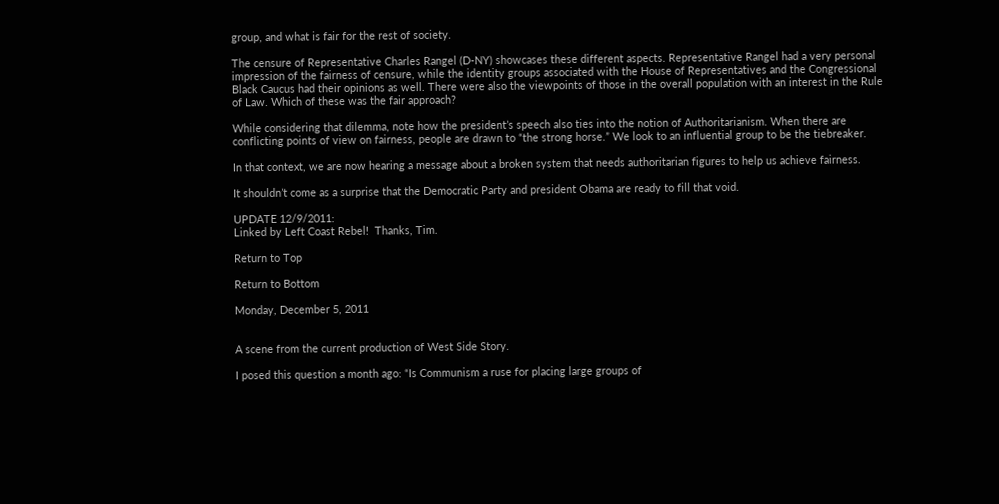group, and what is fair for the rest of society.

The censure of Representative Charles Rangel (D-NY) showcases these different aspects. Representative Rangel had a very personal impression of the fairness of censure, while the identity groups associated with the House of Representatives and the Congressional Black Caucus had their opinions as well. There were also the viewpoints of those in the overall population with an interest in the Rule of Law. Which of these was the fair approach?

While considering that dilemma, note how the president’s speech also ties into the notion of Authoritarianism. When there are conflicting points of view on fairness, people are drawn to “the strong horse.” We look to an influential group to be the tiebreaker.

In that context, we are now hearing a message about a broken system that needs authoritarian figures to help us achieve fairness.

It shouldn’t come as a surprise that the Democratic Party and president Obama are ready to fill that void.

UPDATE 12/9/2011:
Linked by Left Coast Rebel!  Thanks, Tim.

Return to Top

Return to Bottom

Monday, December 5, 2011


A scene from the current production of West Side Story.

I posed this question a month ago: “Is Communism a ruse for placing large groups of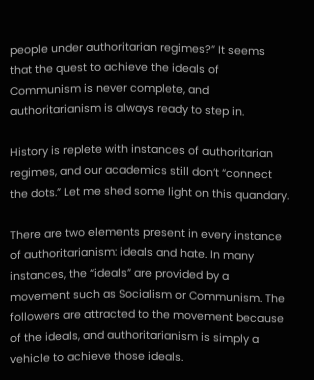people under authoritarian regimes?” It seems that the quest to achieve the ideals of Communism is never complete, and authoritarianism is always ready to step in.

History is replete with instances of authoritarian regimes, and our academics still don’t “connect the dots.” Let me shed some light on this quandary.

There are two elements present in every instance of authoritarianism: ideals and hate. In many instances, the “ideals” are provided by a movement such as Socialism or Communism. The followers are attracted to the movement because of the ideals, and authoritarianism is simply a vehicle to achieve those ideals.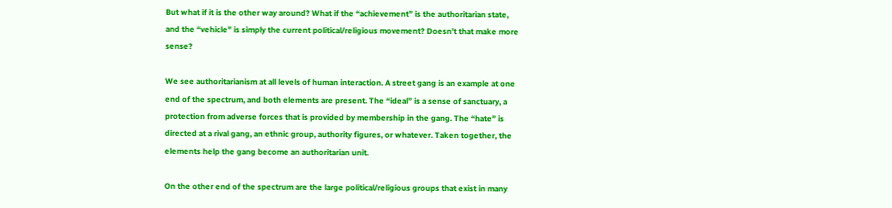But what if it is the other way around? What if the “achievement” is the authoritarian state, and the “vehicle” is simply the current political/religious movement? Doesn’t that make more sense?

We see authoritarianism at all levels of human interaction. A street gang is an example at one end of the spectrum, and both elements are present. The “ideal” is a sense of sanctuary, a protection from adverse forces that is provided by membership in the gang. The “hate” is directed at a rival gang, an ethnic group, authority figures, or whatever. Taken together, the elements help the gang become an authoritarian unit.

On the other end of the spectrum are the large political/religious groups that exist in many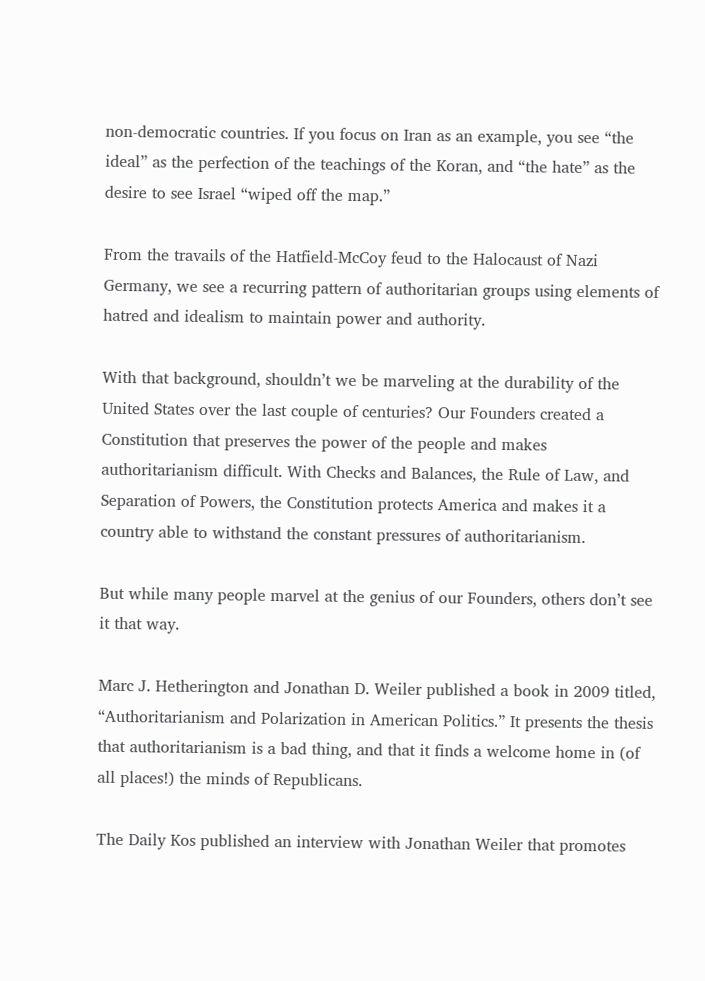non-democratic countries. If you focus on Iran as an example, you see “the ideal” as the perfection of the teachings of the Koran, and “the hate” as the desire to see Israel “wiped off the map.”

From the travails of the Hatfield-McCoy feud to the Halocaust of Nazi Germany, we see a recurring pattern of authoritarian groups using elements of hatred and idealism to maintain power and authority.

With that background, shouldn’t we be marveling at the durability of the United States over the last couple of centuries? Our Founders created a Constitution that preserves the power of the people and makes authoritarianism difficult. With Checks and Balances, the Rule of Law, and Separation of Powers, the Constitution protects America and makes it a country able to withstand the constant pressures of authoritarianism.

But while many people marvel at the genius of our Founders, others don’t see it that way.

Marc J. Hetherington and Jonathan D. Weiler published a book in 2009 titled, “Authoritarianism and Polarization in American Politics.” It presents the thesis that authoritarianism is a bad thing, and that it finds a welcome home in (of all places!) the minds of Republicans.

The Daily Kos published an interview with Jonathan Weiler that promotes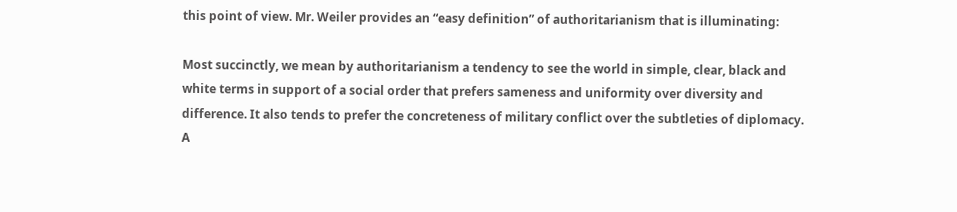this point of view. Mr. Weiler provides an “easy definition” of authoritarianism that is illuminating:

Most succinctly, we mean by authoritarianism a tendency to see the world in simple, clear, black and white terms in support of a social order that prefers sameness and uniformity over diversity and difference. It also tends to prefer the concreteness of military conflict over the subtleties of diplomacy. A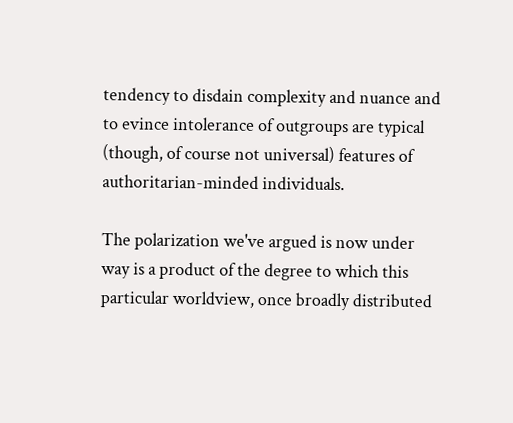tendency to disdain complexity and nuance and to evince intolerance of outgroups are typical (though, of course not universal) features of authoritarian-minded individuals.

The polarization we've argued is now under way is a product of the degree to which this particular worldview, once broadly distributed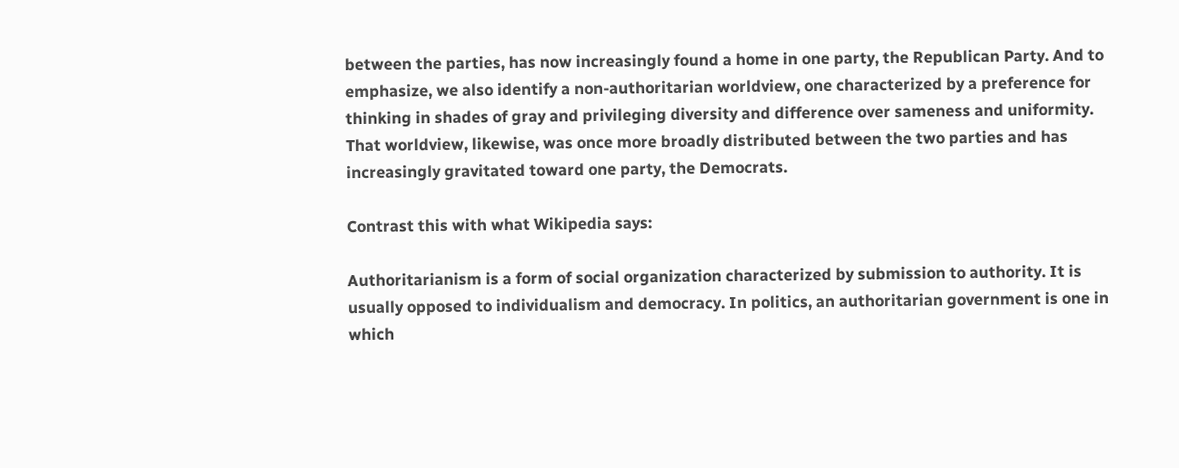between the parties, has now increasingly found a home in one party, the Republican Party. And to emphasize, we also identify a non-authoritarian worldview, one characterized by a preference for thinking in shades of gray and privileging diversity and difference over sameness and uniformity. That worldview, likewise, was once more broadly distributed between the two parties and has increasingly gravitated toward one party, the Democrats.

Contrast this with what Wikipedia says:

Authoritarianism is a form of social organization characterized by submission to authority. It is usually opposed to individualism and democracy. In politics, an authoritarian government is one in which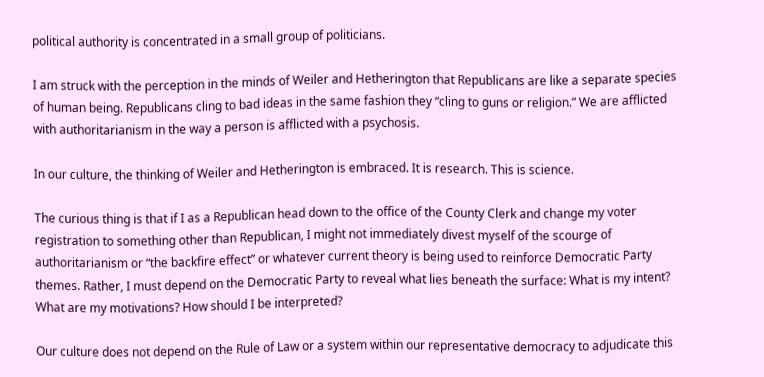political authority is concentrated in a small group of politicians.

I am struck with the perception in the minds of Weiler and Hetherington that Republicans are like a separate species of human being. Republicans cling to bad ideas in the same fashion they “cling to guns or religion.” We are afflicted with authoritarianism in the way a person is afflicted with a psychosis.

In our culture, the thinking of Weiler and Hetherington is embraced. It is research. This is science.

The curious thing is that if I as a Republican head down to the office of the County Clerk and change my voter registration to something other than Republican, I might not immediately divest myself of the scourge of authoritarianism or “the backfire effect” or whatever current theory is being used to reinforce Democratic Party themes. Rather, I must depend on the Democratic Party to reveal what lies beneath the surface: What is my intent? What are my motivations? How should I be interpreted?

Our culture does not depend on the Rule of Law or a system within our representative democracy to adjudicate this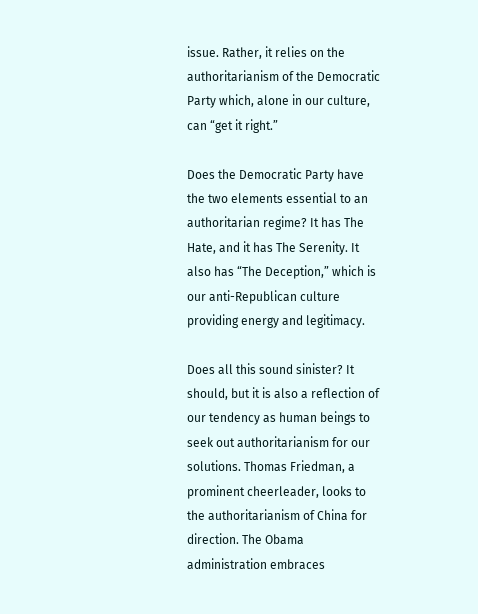issue. Rather, it relies on the authoritarianism of the Democratic Party which, alone in our culture, can “get it right.”

Does the Democratic Party have the two elements essential to an authoritarian regime? It has The Hate, and it has The Serenity. It also has “The Deception,” which is our anti-Republican culture providing energy and legitimacy.

Does all this sound sinister? It should, but it is also a reflection of our tendency as human beings to seek out authoritarianism for our solutions. Thomas Friedman, a prominent cheerleader, looks to the authoritarianism of China for direction. The Obama administration embraces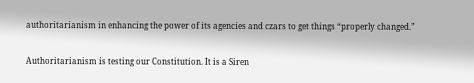authoritarianism in enhancing the power of its agencies and czars to get things “properly changed.”

Authoritarianism is testing our Constitution. It is a Siren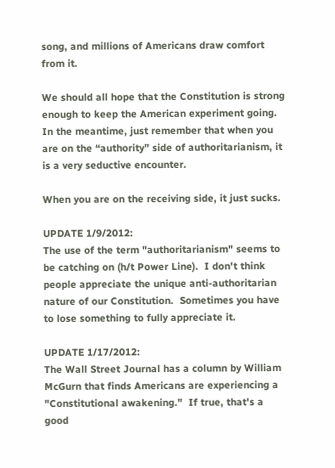song, and millions of Americans draw comfort from it.

We should all hope that the Constitution is strong enough to keep the American experiment going. In the meantime, just remember that when you are on the “authority” side of authoritarianism, it is a very seductive encounter.

When you are on the receiving side, it just sucks.

UPDATE 1/9/2012:
The use of the term "authoritarianism" seems to be catching on (h/t Power Line).  I don't think people appreciate the unique anti-authoritarian nature of our Constitution.  Sometimes you have to lose something to fully appreciate it.

UPDATE 1/17/2012:
The Wall Street Journal has a column by William McGurn that finds Americans are experiencing a "Constitutional awakening."  If true, that's a good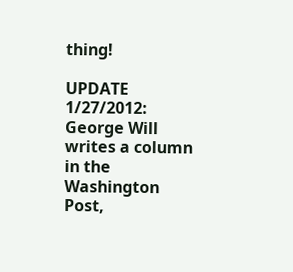thing!

UPDATE 1/27/2012:
George Will writes a column in the Washington Post,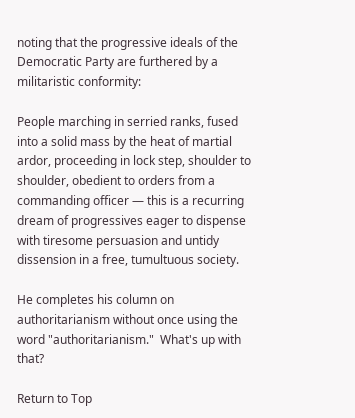noting that the progressive ideals of the Democratic Party are furthered by a militaristic conformity:

People marching in serried ranks, fused into a solid mass by the heat of martial ardor, proceeding in lock step, shoulder to shoulder, obedient to orders from a commanding officer — this is a recurring dream of progressives eager to dispense with tiresome persuasion and untidy dissension in a free, tumultuous society.

He completes his column on authoritarianism without once using the word "authoritarianism."  What's up with that?

Return to Top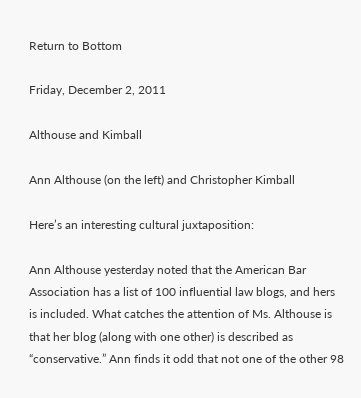Return to Bottom

Friday, December 2, 2011

Althouse and Kimball

Ann Althouse (on the left) and Christopher Kimball

Here’s an interesting cultural juxtaposition:

Ann Althouse yesterday noted that the American Bar Association has a list of 100 influential law blogs, and hers is included. What catches the attention of Ms. Althouse is that her blog (along with one other) is described as “conservative.” Ann finds it odd that not one of the other 98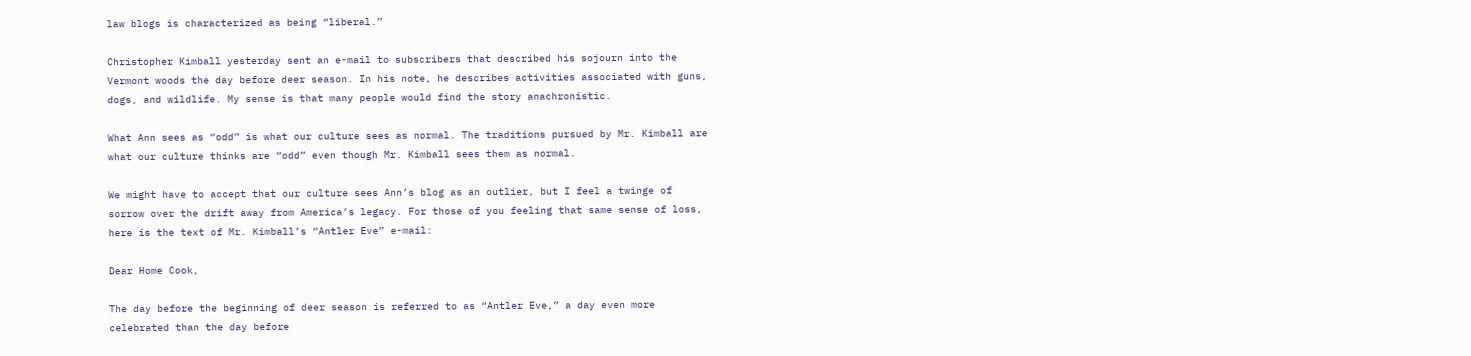law blogs is characterized as being “liberal.”

Christopher Kimball yesterday sent an e-mail to subscribers that described his sojourn into the Vermont woods the day before deer season. In his note, he describes activities associated with guns, dogs, and wildlife. My sense is that many people would find the story anachronistic.

What Ann sees as “odd” is what our culture sees as normal. The traditions pursued by Mr. Kimball are what our culture thinks are “odd” even though Mr. Kimball sees them as normal.

We might have to accept that our culture sees Ann’s blog as an outlier, but I feel a twinge of sorrow over the drift away from America’s legacy. For those of you feeling that same sense of loss, here is the text of Mr. Kimball’s “Antler Eve” e-mail:

Dear Home Cook,

The day before the beginning of deer season is referred to as “Antler Eve,” a day even more celebrated than the day before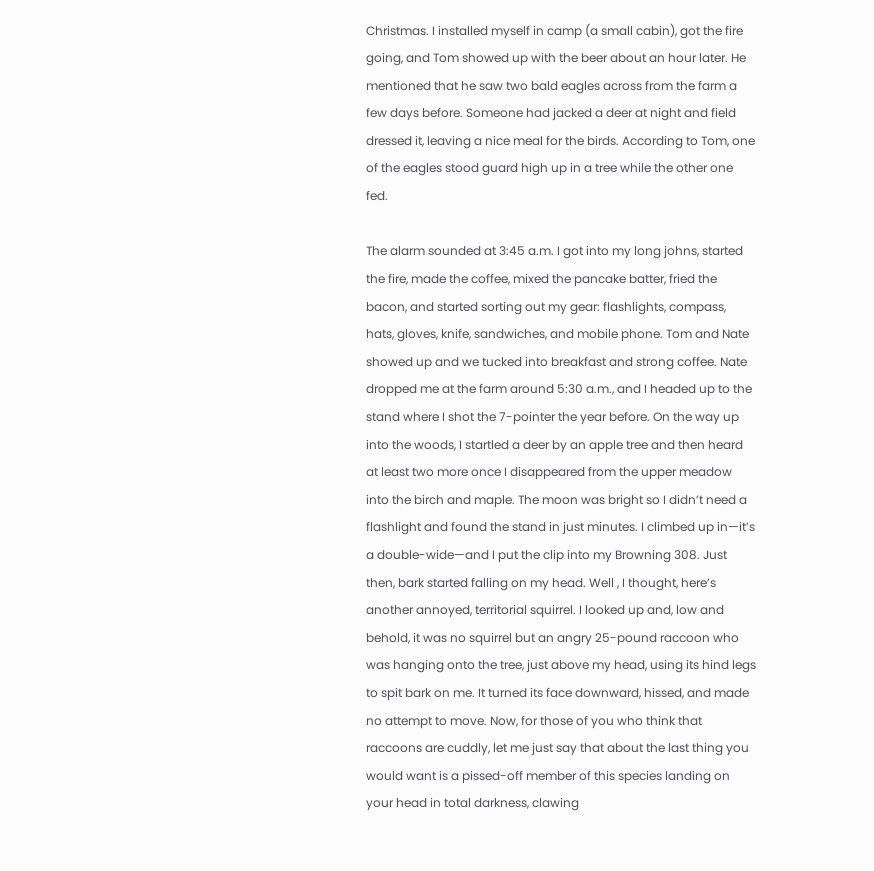Christmas. I installed myself in camp (a small cabin), got the fire going, and Tom showed up with the beer about an hour later. He mentioned that he saw two bald eagles across from the farm a few days before. Someone had jacked a deer at night and field dressed it, leaving a nice meal for the birds. According to Tom, one of the eagles stood guard high up in a tree while the other one fed.

The alarm sounded at 3:45 a.m. I got into my long johns, started the fire, made the coffee, mixed the pancake batter, fried the bacon, and started sorting out my gear: flashlights, compass, hats, gloves, knife, sandwiches, and mobile phone. Tom and Nate showed up and we tucked into breakfast and strong coffee. Nate dropped me at the farm around 5:30 a.m., and I headed up to the stand where I shot the 7-pointer the year before. On the way up into the woods, I startled a deer by an apple tree and then heard at least two more once I disappeared from the upper meadow into the birch and maple. The moon was bright so I didn’t need a flashlight and found the stand in just minutes. I climbed up in—it’s a double-wide—and I put the clip into my Browning 308. Just then, bark started falling on my head. Well , I thought, here’s another annoyed, territorial squirrel. I looked up and, low and behold, it was no squirrel but an angry 25-pound raccoon who was hanging onto the tree, just above my head, using its hind legs to spit bark on me. It turned its face downward, hissed, and made no attempt to move. Now, for those of you who think that raccoons are cuddly, let me just say that about the last thing you would want is a pissed-off member of this species landing on your head in total darkness, clawing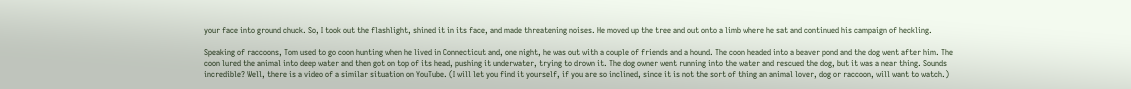your face into ground chuck. So, I took out the flashlight, shined it in its face, and made threatening noises. He moved up the tree and out onto a limb where he sat and continued his campaign of heckling.

Speaking of raccoons, Tom used to go coon hunting when he lived in Connecticut and, one night, he was out with a couple of friends and a hound. The coon headed into a beaver pond and the dog went after him. The coon lured the animal into deep water and then got on top of its head, pushing it underwater, trying to drown it. The dog owner went running into the water and rescued the dog, but it was a near thing. Sounds incredible? Well, there is a video of a similar situation on YouTube. (I will let you find it yourself, if you are so inclined, since it is not the sort of thing an animal lover, dog or raccoon, will want to watch.)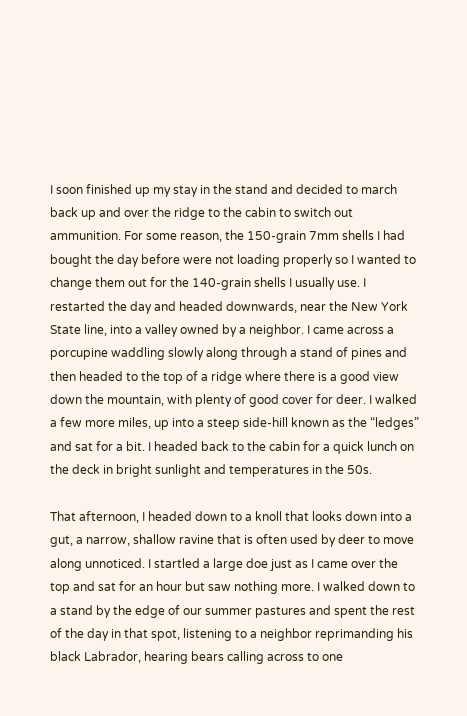I soon finished up my stay in the stand and decided to march back up and over the ridge to the cabin to switch out ammunition. For some reason, the 150-grain 7mm shells I had bought the day before were not loading properly so I wanted to change them out for the 140-grain shells I usually use. I restarted the day and headed downwards, near the New York State line, into a valley owned by a neighbor. I came across a porcupine waddling slowly along through a stand of pines and then headed to the top of a ridge where there is a good view down the mountain, with plenty of good cover for deer. I walked a few more miles, up into a steep side-hill known as the “ledges” and sat for a bit. I headed back to the cabin for a quick lunch on the deck in bright sunlight and temperatures in the 50s.

That afternoon, I headed down to a knoll that looks down into a gut, a narrow, shallow ravine that is often used by deer to move along unnoticed. I startled a large doe just as I came over the top and sat for an hour but saw nothing more. I walked down to a stand by the edge of our summer pastures and spent the rest of the day in that spot, listening to a neighbor reprimanding his black Labrador, hearing bears calling across to one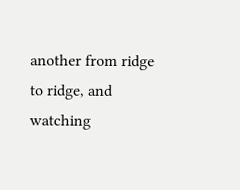another from ridge to ridge, and watching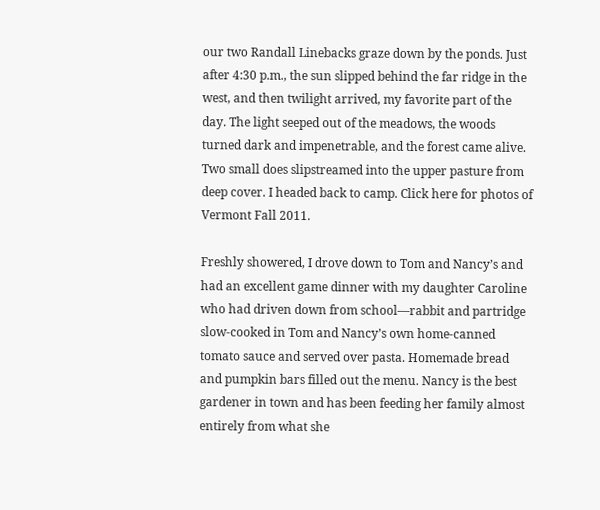our two Randall Linebacks graze down by the ponds. Just after 4:30 p.m., the sun slipped behind the far ridge in the west, and then twilight arrived, my favorite part of the day. The light seeped out of the meadows, the woods turned dark and impenetrable, and the forest came alive. Two small does slipstreamed into the upper pasture from deep cover. I headed back to camp. Click here for photos of Vermont Fall 2011.

Freshly showered, I drove down to Tom and Nancy’s and had an excellent game dinner with my daughter Caroline who had driven down from school—rabbit and partridge slow-cooked in Tom and Nancy’s own home-canned tomato sauce and served over pasta. Homemade bread and pumpkin bars filled out the menu. Nancy is the best gardener in town and has been feeding her family almost entirely from what she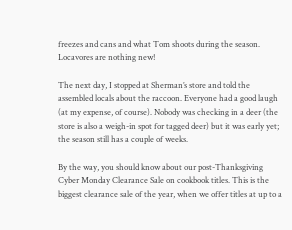freezes and cans and what Tom shoots during the season. Locavores are nothing new!

The next day, I stopped at Sherman’s store and told the assembled locals about the raccoon. Everyone had a good laugh (at my expense, of course). Nobody was checking in a deer (the store is also a weigh-in spot for tagged deer) but it was early yet; the season still has a couple of weeks.

By the way, you should know about our post-Thanksgiving Cyber Monday Clearance Sale on cookbook titles. This is the biggest clearance sale of the year, when we offer titles at up to a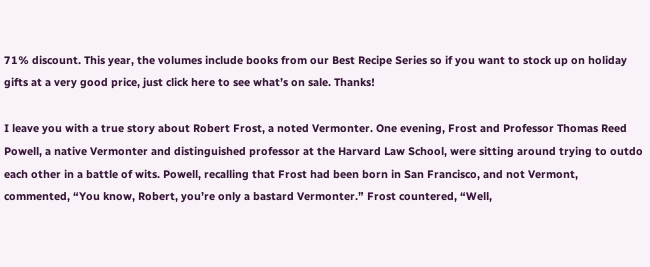71% discount. This year, the volumes include books from our Best Recipe Series so if you want to stock up on holiday gifts at a very good price, just click here to see what’s on sale. Thanks!

I leave you with a true story about Robert Frost, a noted Vermonter. One evening, Frost and Professor Thomas Reed Powell, a native Vermonter and distinguished professor at the Harvard Law School, were sitting around trying to outdo each other in a battle of wits. Powell, recalling that Frost had been born in San Francisco, and not Vermont, commented, “You know, Robert, you’re only a bastard Vermonter.” Frost countered, “Well,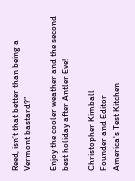Reed, isn’t that better than being a Vermont bastard?”

Enjoy the cooler weather and the second best holiday after Antler Eve!

Christopher Kimball
Founder and Editor
America's Test Kitchen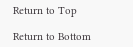Return to Top

Return to Bottom